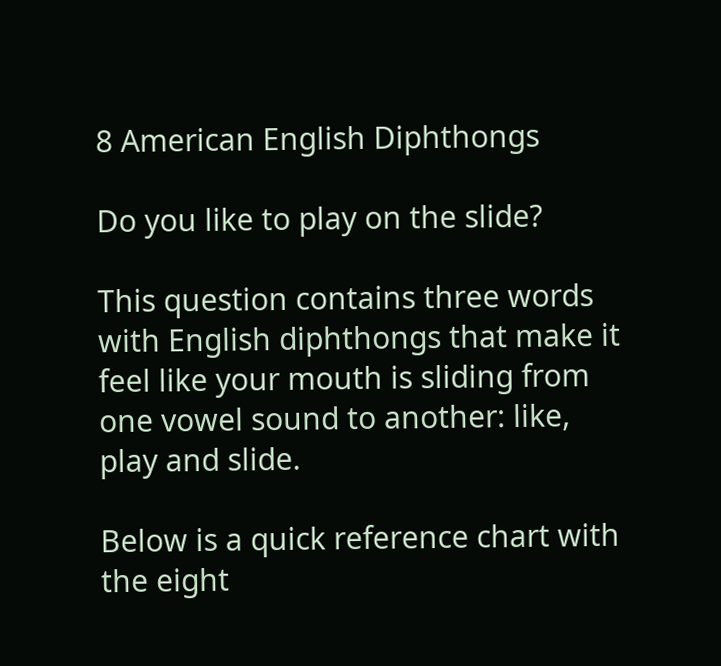8 American English Diphthongs

Do you like to play on the slide?

This question contains three words with English diphthongs that make it feel like your mouth is sliding from one vowel sound to another: like, play and slide.

Below is a quick reference chart with the eight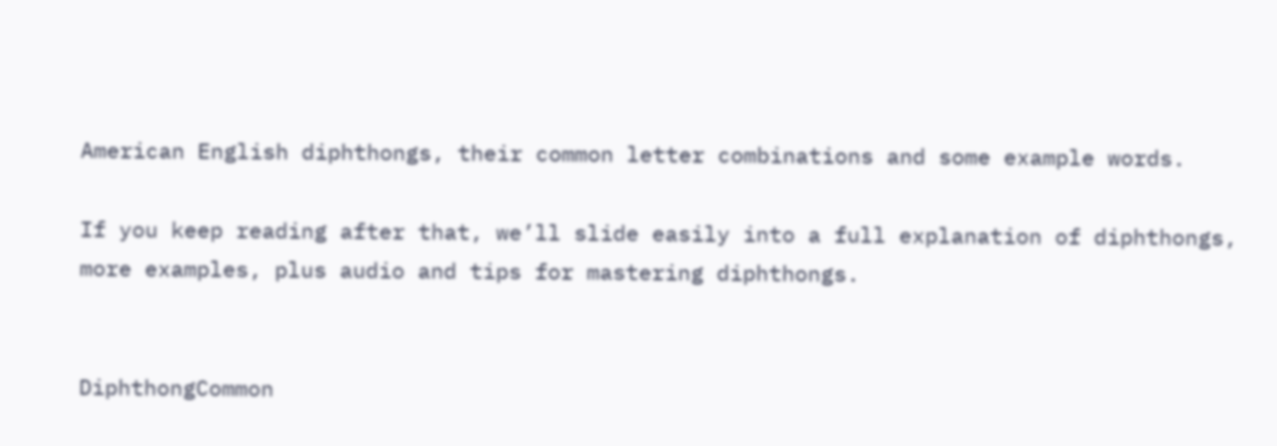American English diphthongs, their common letter combinations and some example words.

If you keep reading after that, we’ll slide easily into a full explanation of diphthongs, more examples, plus audio and tips for mastering diphthongs.


DiphthongCommon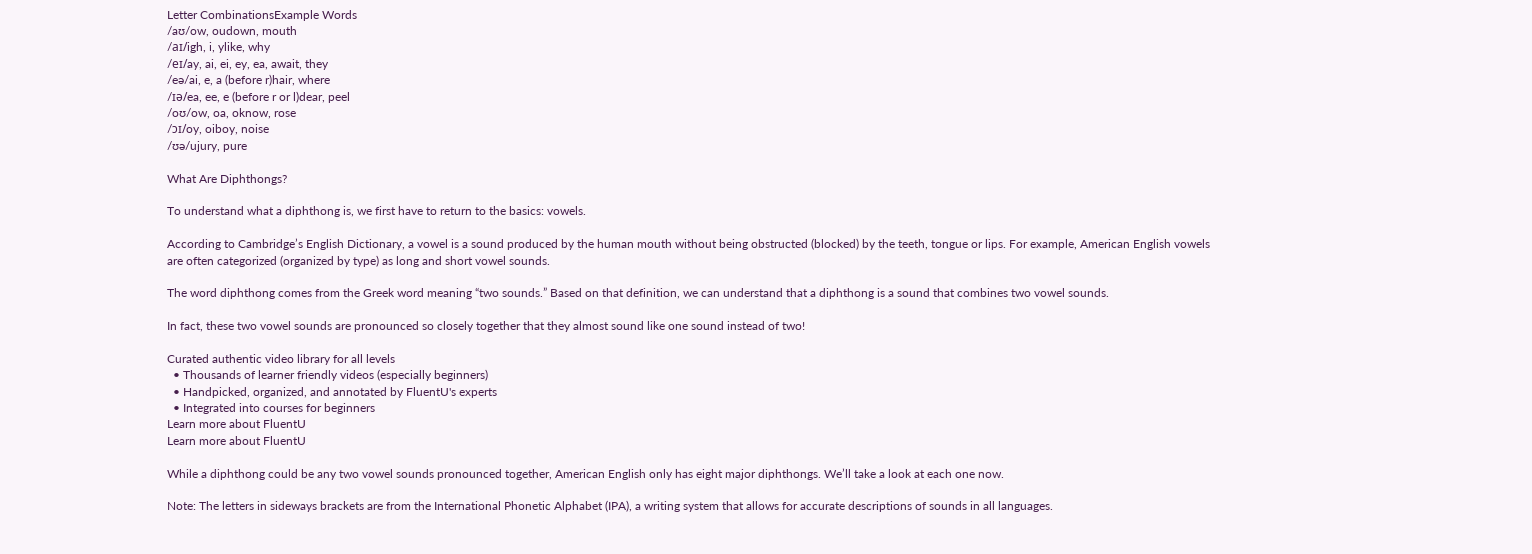Letter CombinationsExample Words
/aʊ/ow, oudown, mouth
/aɪ/igh, i, ylike, why
/eɪ/ay, ai, ei, ey, ea, await, they
/eə/ai, e, a (before r)hair, where
/ɪə/ea, ee, e (before r or l)dear, peel
/oʊ/ow, oa, oknow, rose
/ɔɪ/oy, oiboy, noise
/ʊə/ujury, pure

What Are Diphthongs?

To understand what a diphthong is, we first have to return to the basics: vowels.

According to Cambridge’s English Dictionary, a vowel is a sound produced by the human mouth without being obstructed (blocked) by the teeth, tongue or lips. For example, American English vowels are often categorized (organized by type) as long and short vowel sounds.

The word diphthong comes from the Greek word meaning “two sounds.” Based on that definition, we can understand that a diphthong is a sound that combines two vowel sounds.

In fact, these two vowel sounds are pronounced so closely together that they almost sound like one sound instead of two!

Curated authentic video library for all levels
  • Thousands of learner friendly videos (especially beginners)
  • Handpicked, organized, and annotated by FluentU's experts
  • Integrated into courses for beginners
Learn more about FluentU
Learn more about FluentU

While a diphthong could be any two vowel sounds pronounced together, American English only has eight major diphthongs. We’ll take a look at each one now.

Note: The letters in sideways brackets are from the International Phonetic Alphabet (IPA), a writing system that allows for accurate descriptions of sounds in all languages.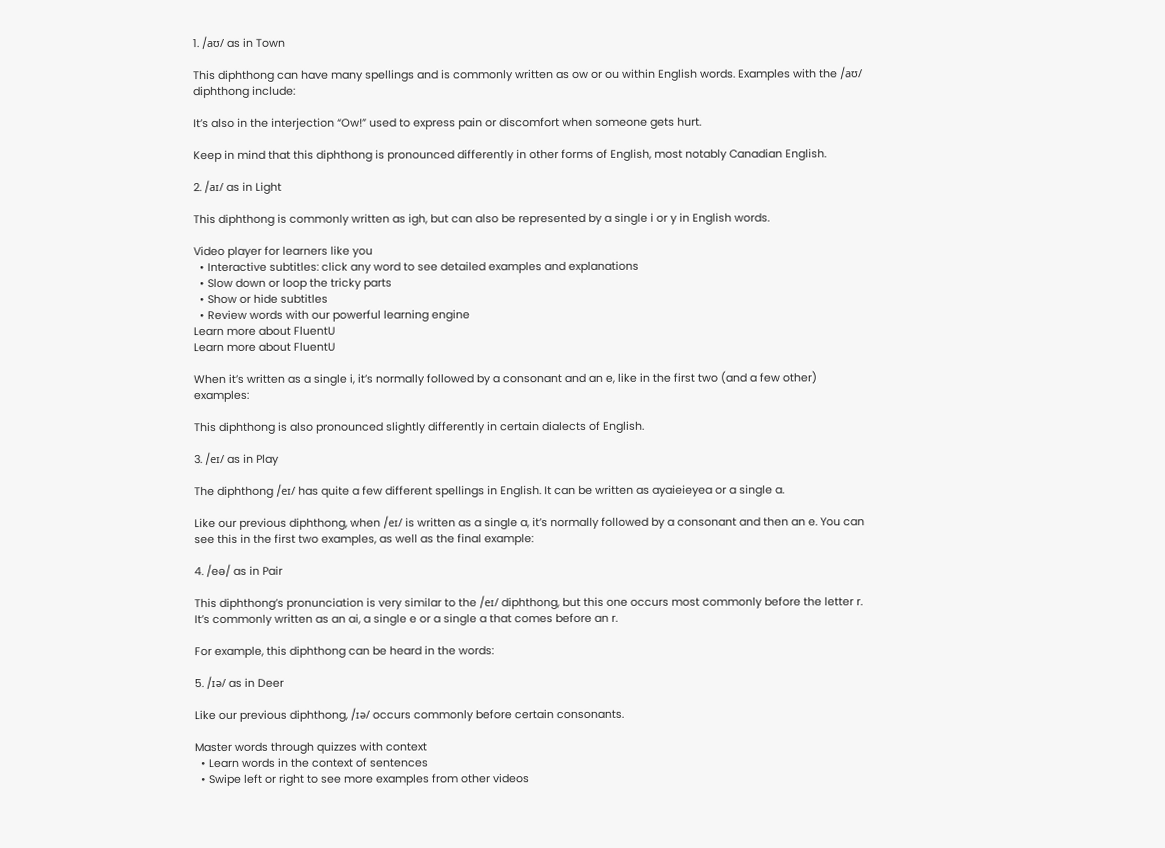1. /aʊ/ as in Town

This diphthong can have many spellings and is commonly written as ow or ou within English words. Examples with the /aʊ/ diphthong include:

It’s also in the interjection “Ow!” used to express pain or discomfort when someone gets hurt.

Keep in mind that this diphthong is pronounced differently in other forms of English, most notably Canadian English.

2. /aɪ/ as in Light

This diphthong is commonly written as igh, but can also be represented by a single i or y in English words.

Video player for learners like you
  • Interactive subtitles: click any word to see detailed examples and explanations
  • Slow down or loop the tricky parts
  • Show or hide subtitles
  • Review words with our powerful learning engine
Learn more about FluentU
Learn more about FluentU

When it’s written as a single i, it’s normally followed by a consonant and an e, like in the first two (and a few other) examples:

This diphthong is also pronounced slightly differently in certain dialects of English.

3. /eɪ/ as in Play

The diphthong /eɪ/ has quite a few different spellings in English. It can be written as ayaieieyea or a single a.

Like our previous diphthong, when /eɪ/ is written as a single a, it’s normally followed by a consonant and then an e. You can see this in the first two examples, as well as the final example:

4. /eə/ as in Pair

This diphthong’s pronunciation is very similar to the /eɪ/ diphthong, but this one occurs most commonly before the letter r. It’s commonly written as an ai, a single e or a single a that comes before an r.

For example, this diphthong can be heard in the words:

5. /ɪə/ as in Deer

Like our previous diphthong, /ɪə/ occurs commonly before certain consonants.

Master words through quizzes with context
  • Learn words in the context of sentences
  • Swipe left or right to see more examples from other videos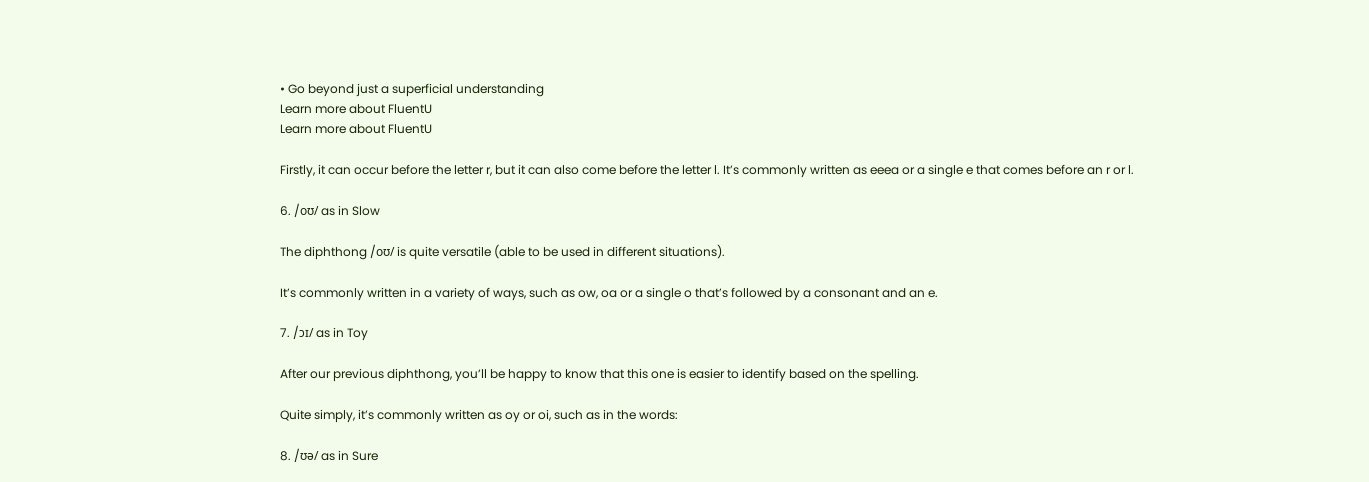• Go beyond just a superficial understanding
Learn more about FluentU
Learn more about FluentU

Firstly, it can occur before the letter r, but it can also come before the letter l. It’s commonly written as eeea or a single e that comes before an r or l.

6. /oʊ/ as in Slow

The diphthong /oʊ/ is quite versatile (able to be used in different situations).

It’s commonly written in a variety of ways, such as ow, oa or a single o that’s followed by a consonant and an e.

7. /ɔɪ/ as in Toy

After our previous diphthong, you’ll be happy to know that this one is easier to identify based on the spelling.

Quite simply, it’s commonly written as oy or oi, such as in the words:

8. /ʊə/ as in Sure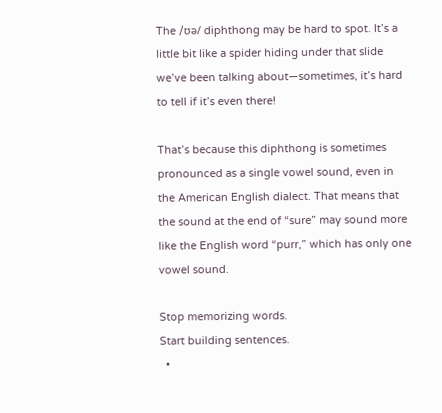The /ʊə/ diphthong may be hard to spot. It’s a little bit like a spider hiding under that slide we’ve been talking about—sometimes, it’s hard to tell if it’s even there!

That’s because this diphthong is sometimes pronounced as a single vowel sound, even in the American English dialect. That means that the sound at the end of “sure” may sound more like the English word “purr,” which has only one vowel sound.

Stop memorizing words.
Start building sentences.
  •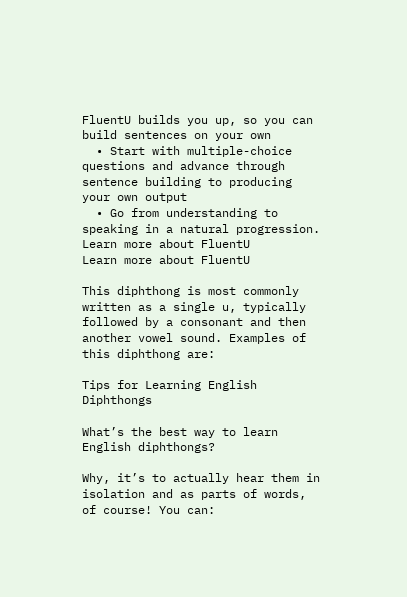FluentU builds you up, so you can build sentences on your own
  • Start with multiple-choice questions and advance through sentence building to producing your own output
  • Go from understanding to speaking in a natural progression.
Learn more about FluentU
Learn more about FluentU

This diphthong is most commonly written as a single u, typically followed by a consonant and then another vowel sound. Examples of this diphthong are:

Tips for Learning English Diphthongs

What’s the best way to learn English diphthongs?

Why, it’s to actually hear them in isolation and as parts of words, of course! You can: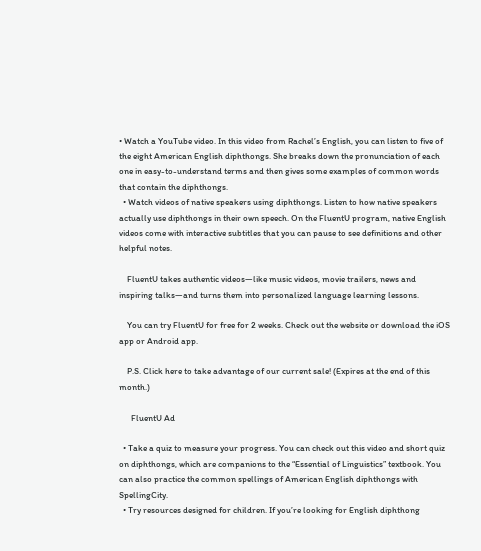• Watch a YouTube video. In this video from Rachel’s English, you can listen to five of the eight American English diphthongs. She breaks down the pronunciation of each one in easy-to-understand terms and then gives some examples of common words that contain the diphthongs.
  • Watch videos of native speakers using diphthongs. Listen to how native speakers actually use diphthongs in their own speech. On the FluentU program, native English videos come with interactive subtitles that you can pause to see definitions and other helpful notes.

    FluentU takes authentic videos—like music videos, movie trailers, news and inspiring talks—and turns them into personalized language learning lessons.

    You can try FluentU for free for 2 weeks. Check out the website or download the iOS app or Android app.

    P.S. Click here to take advantage of our current sale! (Expires at the end of this month.)

      FluentU Ad

  • Take a quiz to measure your progress. You can check out this video and short quiz on diphthongs, which are companions to the “Essential of Linguistics” textbook. You can also practice the common spellings of American English diphthongs with SpellingCity.
  • Try resources designed for children. If you’re looking for English diphthong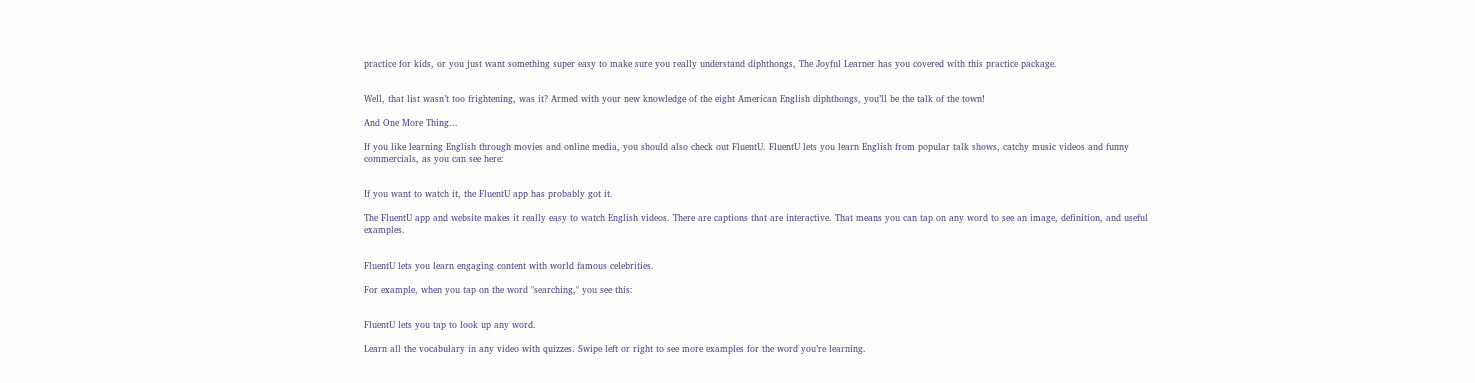practice for kids, or you just want something super easy to make sure you really understand diphthongs, The Joyful Learner has you covered with this practice package.


Well, that list wasn’t too frightening, was it? Armed with your new knowledge of the eight American English diphthongs, you’ll be the talk of the town!

And One More Thing...

If you like learning English through movies and online media, you should also check out FluentU. FluentU lets you learn English from popular talk shows, catchy music videos and funny commercials, as you can see here:


If you want to watch it, the FluentU app has probably got it.

The FluentU app and website makes it really easy to watch English videos. There are captions that are interactive. That means you can tap on any word to see an image, definition, and useful examples.


FluentU lets you learn engaging content with world famous celebrities.

For example, when you tap on the word "searching," you see this:


FluentU lets you tap to look up any word.

Learn all the vocabulary in any video with quizzes. Swipe left or right to see more examples for the word you’re learning.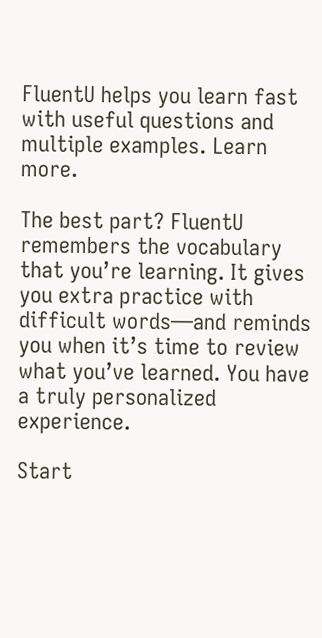FluentU helps you learn fast with useful questions and multiple examples. Learn more.

The best part? FluentU remembers the vocabulary that you’re learning. It gives you extra practice with difficult words—and reminds you when it’s time to review what you’ve learned. You have a truly personalized experience.

Start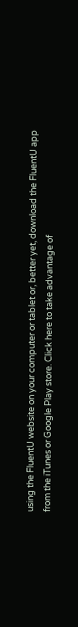using the FluentU website on your computer or tablet or, better yet, download the FluentU app from the iTunes or Google Play store. Click here to take advantage of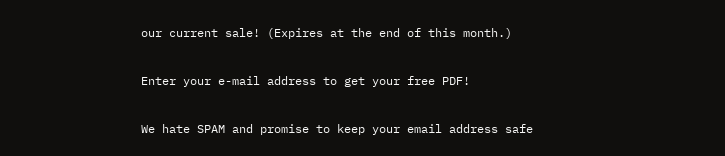our current sale! (Expires at the end of this month.)

Enter your e-mail address to get your free PDF!

We hate SPAM and promise to keep your email address safe